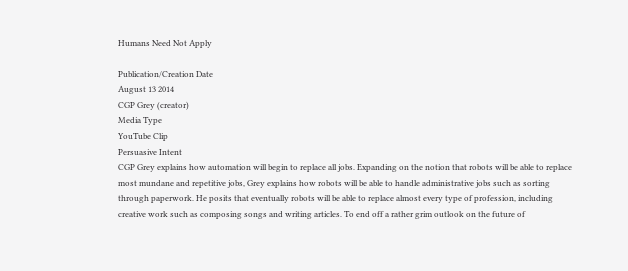Humans Need Not Apply

Publication/Creation Date
August 13 2014
CGP Grey (creator)
Media Type
YouTube Clip
Persuasive Intent
CGP Grey explains how automation will begin to replace all jobs. Expanding on the notion that robots will be able to replace most mundane and repetitive jobs, Grey explains how robots will be able to handle administrative jobs such as sorting through paperwork. He posits that eventually robots will be able to replace almost every type of profession, including creative work such as composing songs and writing articles. To end off a rather grim outlook on the future of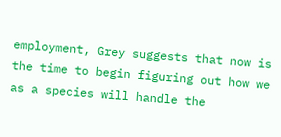employment, Grey suggests that now is the time to begin figuring out how we as a species will handle the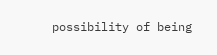possibility of being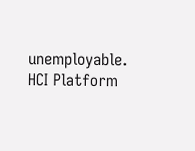unemployable.
HCI Platform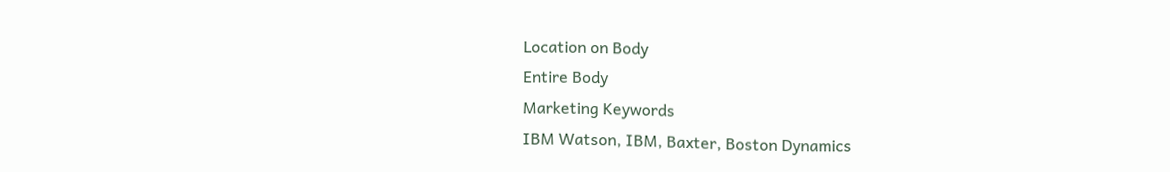Location on Body
Entire Body
Marketing Keywords
IBM Watson, IBM, Baxter, Boston Dynamics